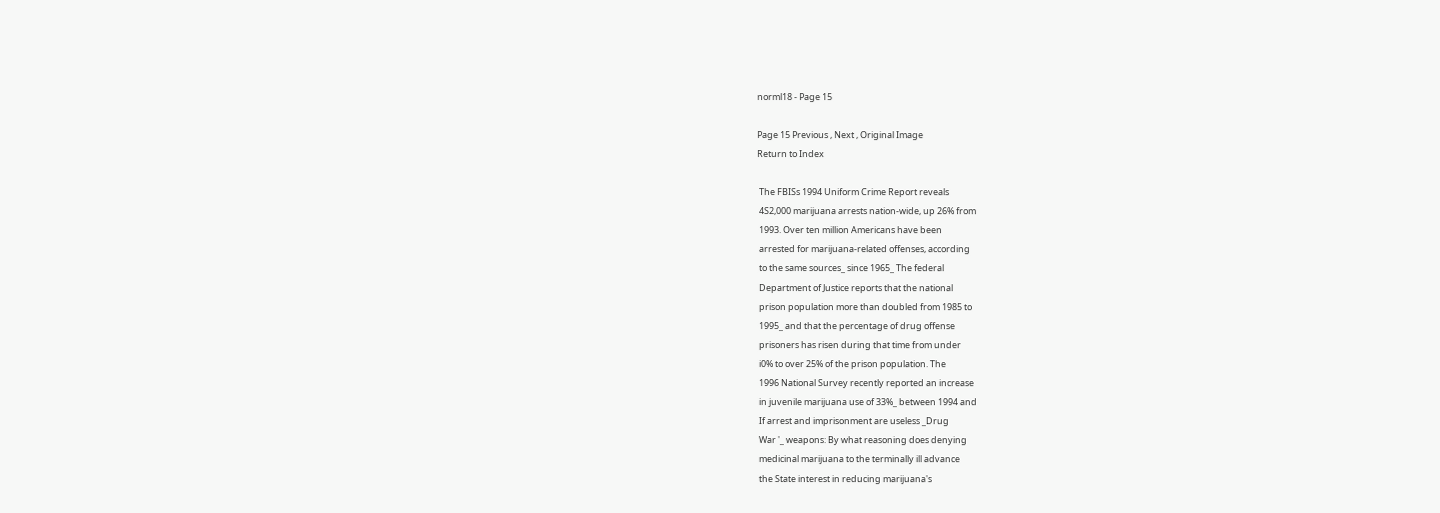norml18 - Page 15

Page 15 Previous , Next , Original Image
Return to Index

 The FBISs 1994 Uniform Crime Report reveals
 4S2,000 marijuana arrests nation-wide, up 26% from
 1993. Over ten million Americans have been
 arrested for marijuana-related offenses, according
 to the same sources_ since 1965_ The federal
 Department of Justice reports that the national
 prison population more than doubled from 1985 to
 1995_ and that the percentage of drug offense
 prisoners has risen during that time from under
 i0% to over 25% of the prison population. The
 1996 National Survey recently reported an increase
 in juvenile marijuana use of 33%_ between 1994 and
 If arrest and imprisonment are useless _Drug
 War '_ weapons: By what reasoning does denying
 medicinal marijuana to the terminally ill advance
 the State interest in reducing marijuana's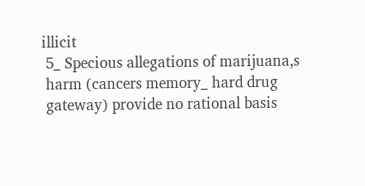illicit
 5_ Specious allegations of marijuana,s
 harm (cancers memory_ hard drug
 gateway) provide no rational basis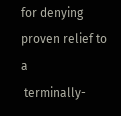for denying proven relief to a
 terminally-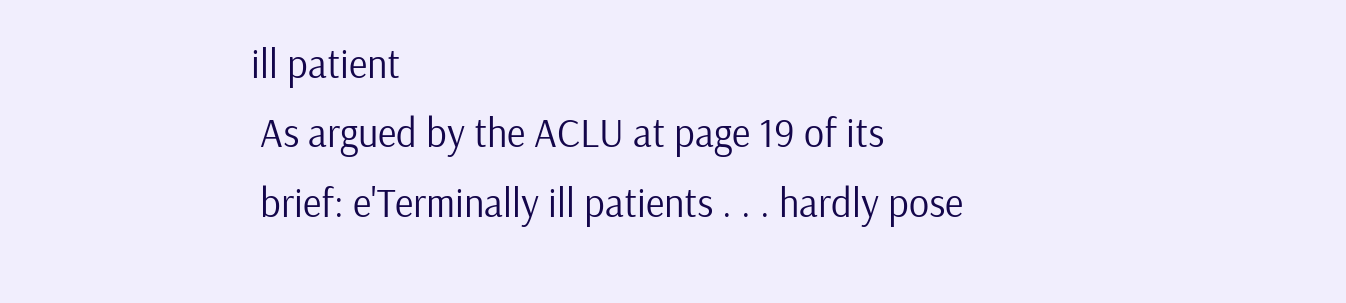ill patient
 As argued by the ACLU at page 19 of its
 brief: e'Terminally ill patients . . . hardly pose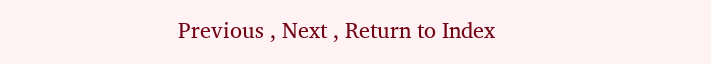Previous , Next , Return to Index